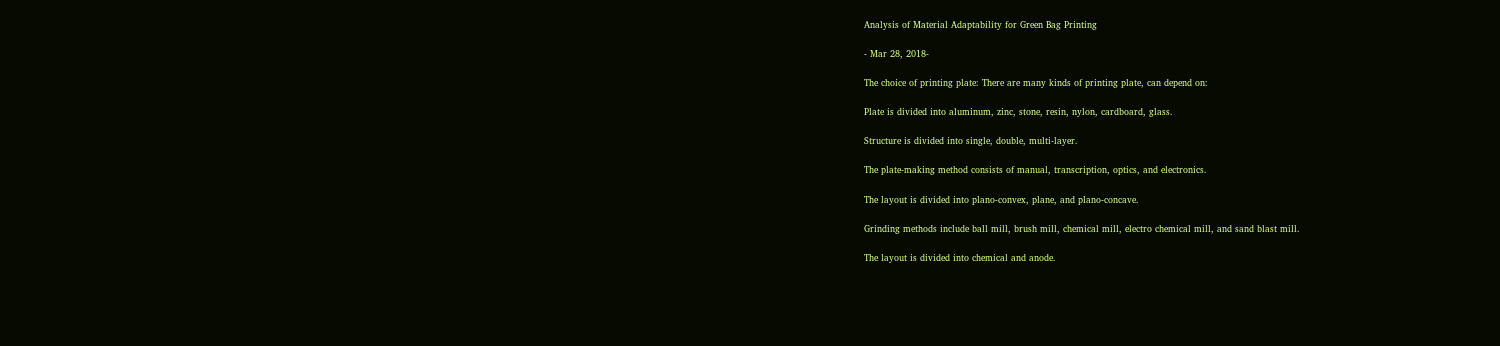Analysis of Material Adaptability for Green Bag Printing

- Mar 28, 2018-

The choice of printing plate: There are many kinds of printing plate, can depend on:

Plate is divided into aluminum, zinc, stone, resin, nylon, cardboard, glass.

Structure is divided into single, double, multi-layer.

The plate-making method consists of manual, transcription, optics, and electronics.

The layout is divided into plano-convex, plane, and plano-concave.

Grinding methods include ball mill, brush mill, chemical mill, electro chemical mill, and sand blast mill.

The layout is divided into chemical and anode.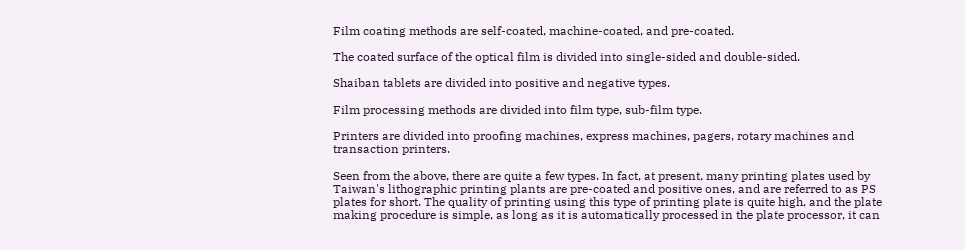Film coating methods are self-coated, machine-coated, and pre-coated.

The coated surface of the optical film is divided into single-sided and double-sided.

Shaiban tablets are divided into positive and negative types.

Film processing methods are divided into film type, sub-film type.

Printers are divided into proofing machines, express machines, pagers, rotary machines and transaction printers.

Seen from the above, there are quite a few types. In fact, at present, many printing plates used by Taiwan's lithographic printing plants are pre-coated and positive ones, and are referred to as PS plates for short. The quality of printing using this type of printing plate is quite high, and the plate making procedure is simple, as long as it is automatically processed in the plate processor, it can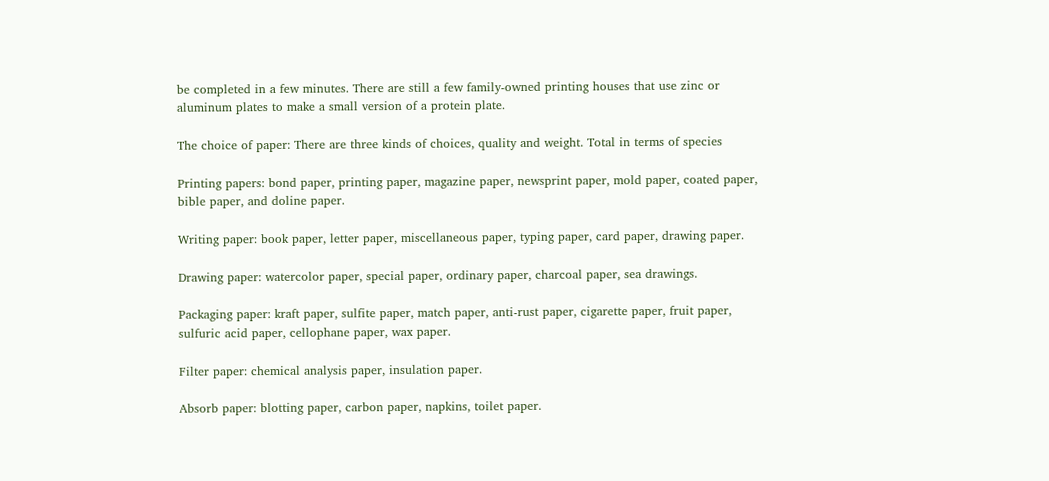be completed in a few minutes. There are still a few family-owned printing houses that use zinc or aluminum plates to make a small version of a protein plate.

The choice of paper: There are three kinds of choices, quality and weight. Total in terms of species

Printing papers: bond paper, printing paper, magazine paper, newsprint paper, mold paper, coated paper, bible paper, and doline paper.

Writing paper: book paper, letter paper, miscellaneous paper, typing paper, card paper, drawing paper.

Drawing paper: watercolor paper, special paper, ordinary paper, charcoal paper, sea drawings.

Packaging paper: kraft paper, sulfite paper, match paper, anti-rust paper, cigarette paper, fruit paper, sulfuric acid paper, cellophane paper, wax paper.

Filter paper: chemical analysis paper, insulation paper.

Absorb paper: blotting paper, carbon paper, napkins, toilet paper.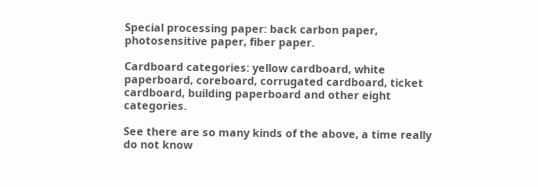Special processing paper: back carbon paper, photosensitive paper, fiber paper.

Cardboard categories: yellow cardboard, white paperboard, coreboard, corrugated cardboard, ticket cardboard, building paperboard and other eight categories.

See there are so many kinds of the above, a time really do not know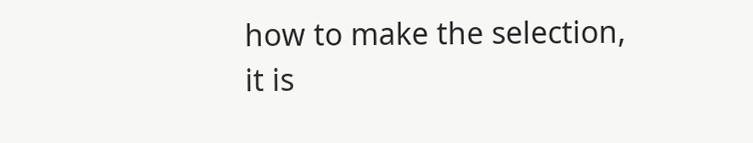how to make the selection, it is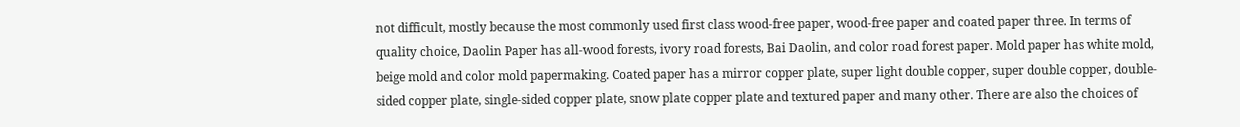not difficult, mostly because the most commonly used first class wood-free paper, wood-free paper and coated paper three. In terms of quality choice, Daolin Paper has all-wood forests, ivory road forests, Bai Daolin, and color road forest paper. Mold paper has white mold, beige mold and color mold papermaking. Coated paper has a mirror copper plate, super light double copper, super double copper, double-sided copper plate, single-sided copper plate, snow plate copper plate and textured paper and many other. There are also the choices of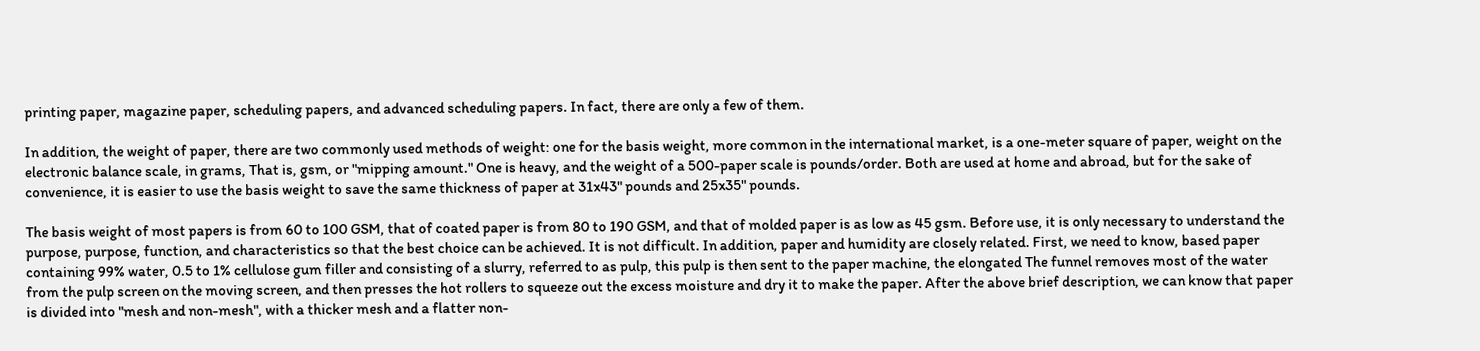printing paper, magazine paper, scheduling papers, and advanced scheduling papers. In fact, there are only a few of them.

In addition, the weight of paper, there are two commonly used methods of weight: one for the basis weight, more common in the international market, is a one-meter square of paper, weight on the electronic balance scale, in grams, That is, gsm, or "mipping amount." One is heavy, and the weight of a 500-paper scale is pounds/order. Both are used at home and abroad, but for the sake of convenience, it is easier to use the basis weight to save the same thickness of paper at 31x43" pounds and 25x35" pounds.

The basis weight of most papers is from 60 to 100 GSM, that of coated paper is from 80 to 190 GSM, and that of molded paper is as low as 45 gsm. Before use, it is only necessary to understand the purpose, purpose, function, and characteristics so that the best choice can be achieved. It is not difficult. In addition, paper and humidity are closely related. First, we need to know, based paper containing 99% water, 0.5 to 1% cellulose gum filler and consisting of a slurry, referred to as pulp, this pulp is then sent to the paper machine, the elongated The funnel removes most of the water from the pulp screen on the moving screen, and then presses the hot rollers to squeeze out the excess moisture and dry it to make the paper. After the above brief description, we can know that paper is divided into "mesh and non-mesh", with a thicker mesh and a flatter non-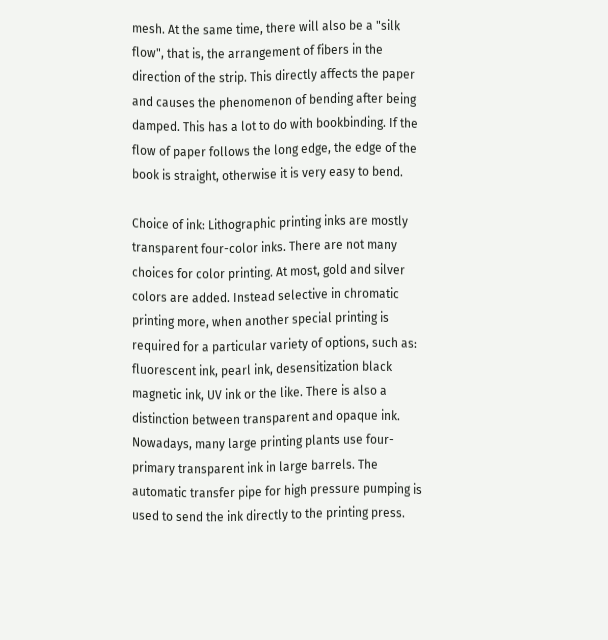mesh. At the same time, there will also be a "silk flow", that is, the arrangement of fibers in the direction of the strip. This directly affects the paper and causes the phenomenon of bending after being damped. This has a lot to do with bookbinding. If the flow of paper follows the long edge, the edge of the book is straight, otherwise it is very easy to bend.

Choice of ink: Lithographic printing inks are mostly transparent four-color inks. There are not many choices for color printing. At most, gold and silver colors are added. Instead selective in chromatic printing more, when another special printing is required for a particular variety of options, such as: fluorescent ink, pearl ink, desensitization black magnetic ink, UV ink or the like. There is also a distinction between transparent and opaque ink. Nowadays, many large printing plants use four-primary transparent ink in large barrels. The automatic transfer pipe for high pressure pumping is used to send the ink directly to the printing press.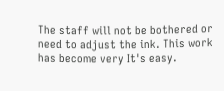The staff will not be bothered or need to adjust the ink. This work has become very It's easy.